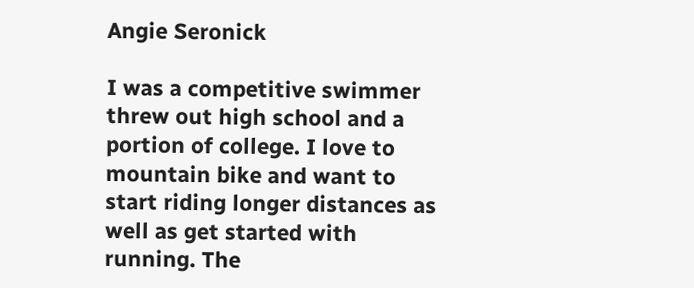Angie Seronick

I was a competitive swimmer threw out high school and a portion of college. I love to mountain bike and want to start riding longer distances as well as get started with running. The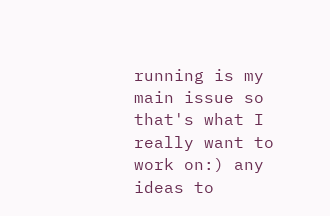running is my main issue so that's what I really want to work on:) any ideas to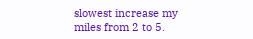slowest increase my miles from 2 to 5.